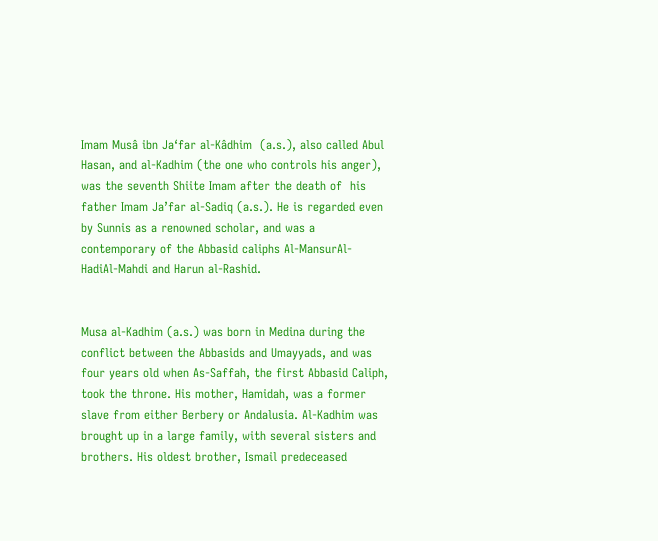Imam Musâ ibn Ja‘far al-Kâdhim  (a.s.), also called Abul Hasan, and al-Kadhim (the one who controls his anger), was the seventh Shiite Imam after the death of  his father Imam Ja’far al-Sadiq (a.s.). He is regarded even by Sunnis as a renowned scholar, and was a contemporary of the Abbasid caliphs Al-MansurAl-HadiAl-Mahdi and Harun al-Rashid.


Musa al-Kadhim (a.s.) was born in Medina during the conflict between the Abbasids and Umayyads, and was four years old when As-Saffah, the first Abbasid Caliph, took the throne. His mother, Hamidah, was a former slave from either Berbery or Andalusia. Al-Kadhim was brought up in a large family, with several sisters and  brothers. His oldest brother, Ismail predeceased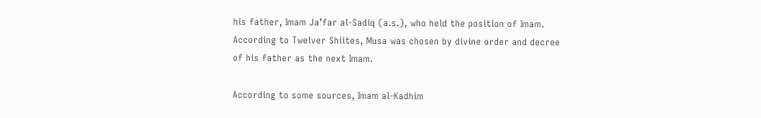his father, Imam Ja’far al-Sadiq (a.s.), who held the position of Imam. According to Twelver Shiites, Musa was chosen by divine order and decree of his father as the next Imam.

According to some sources, Imam al-Kadhim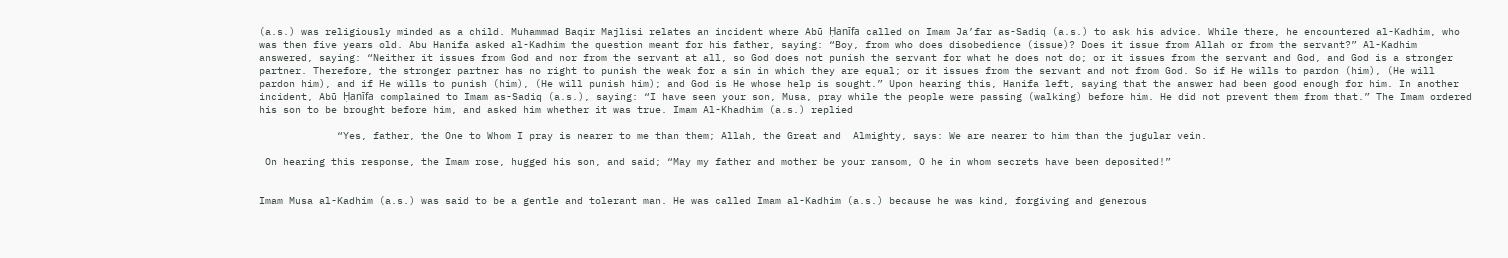(a.s.) was religiously minded as a child. Muhammad Baqir Majlisi relates an incident where Abū Ḥanīfa called on Imam Ja’far as-Sadiq (a.s.) to ask his advice. While there, he encountered al-Kadhim, who was then five years old. Abu Hanifa asked al-Kadhim the question meant for his father, saying: “Boy, from who does disobedience (issue)? Does it issue from Allah or from the servant?” Al-Kadhim answered, saying: “Neither it issues from God and nor from the servant at all, so God does not punish the servant for what he does not do; or it issues from the servant and God, and God is a stronger partner. Therefore, the stronger partner has no right to punish the weak for a sin in which they are equal; or it issues from the servant and not from God. So if He wills to pardon (him), (He will pardon him), and if He wills to punish (him), (He will punish him); and God is He whose help is sought.” Upon hearing this, Hanifa left, saying that the answer had been good enough for him. In another incident, Abū Ḥanīfa complained to Imam as-Sadiq (a.s.), saying: “I have seen your son, Musa, pray while the people were passing (walking) before him. He did not prevent them from that.” The Imam ordered his son to be brought before him, and asked him whether it was true. Imam Al-Khadhim (a.s.) replied

             “Yes, father, the One to Whom I pray is nearer to me than them; Allah, the Great and  Almighty, says: We are nearer to him than the jugular vein.

 On hearing this response, the Imam rose, hugged his son, and said; “May my father and mother be your ransom, O he in whom secrets have been deposited!”


Imam Musa al-Kadhim (a.s.) was said to be a gentle and tolerant man. He was called Imam al-Kadhim (a.s.) because he was kind, forgiving and generous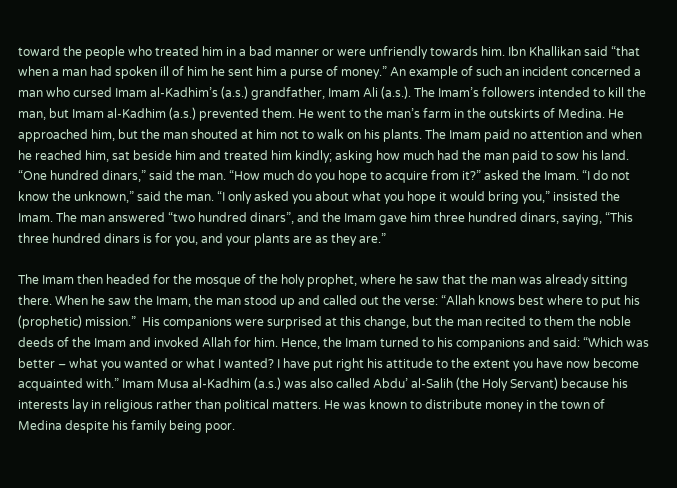toward the people who treated him in a bad manner or were unfriendly towards him. Ibn Khallikan said “that when a man had spoken ill of him he sent him a purse of money.” An example of such an incident concerned a man who cursed Imam al-Kadhim’s (a.s.) grandfather, Imam Ali (a.s.). The Imam’s followers intended to kill the man, but Imam al-Kadhim (a.s.) prevented them. He went to the man’s farm in the outskirts of Medina. He approached him, but the man shouted at him not to walk on his plants. The Imam paid no attention and when he reached him, sat beside him and treated him kindly; asking how much had the man paid to sow his land. “One hundred dinars,” said the man. “How much do you hope to acquire from it?” asked the Imam. “I do not know the unknown,” said the man. “I only asked you about what you hope it would bring you,” insisted the Imam. The man answered “two hundred dinars”, and the Imam gave him three hundred dinars, saying, “This three hundred dinars is for you, and your plants are as they are.”

The Imam then headed for the mosque of the holy prophet, where he saw that the man was already sitting there. When he saw the Imam, the man stood up and called out the verse: “Allah knows best where to put his (prophetic) mission.”  His companions were surprised at this change, but the man recited to them the noble deeds of the Imam and invoked Allah for him. Hence, the Imam turned to his companions and said: “Which was better – what you wanted or what I wanted? I have put right his attitude to the extent you have now become acquainted with.” Imam Musa al-Kadhim (a.s.) was also called Abdu’ al-Salih (the Holy Servant) because his interests lay in religious rather than political matters. He was known to distribute money in the town of Medina despite his family being poor.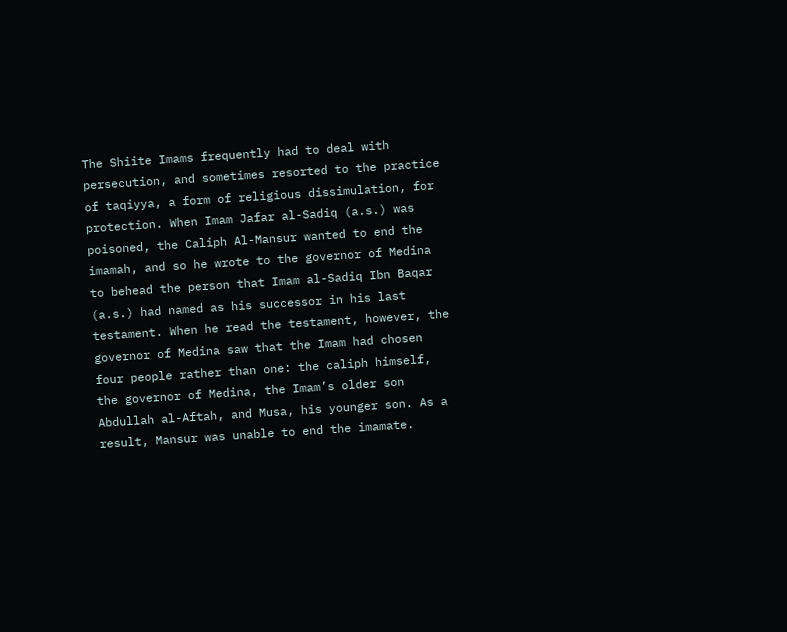The Shiite Imams frequently had to deal with persecution, and sometimes resorted to the practice of taqiyya, a form of religious dissimulation, for protection. When Imam Jafar al-Sadiq (a.s.) was poisoned, the Caliph Al-Mansur wanted to end the imamah, and so he wrote to the governor of Medina to behead the person that Imam al-Sadiq Ibn Baqar (a.s.) had named as his successor in his last testament. When he read the testament, however, the governor of Medina saw that the Imam had chosen four people rather than one: the caliph himself, the governor of Medina, the Imam’s older son Abdullah al-Aftah, and Musa, his younger son. As a result, Mansur was unable to end the imamate.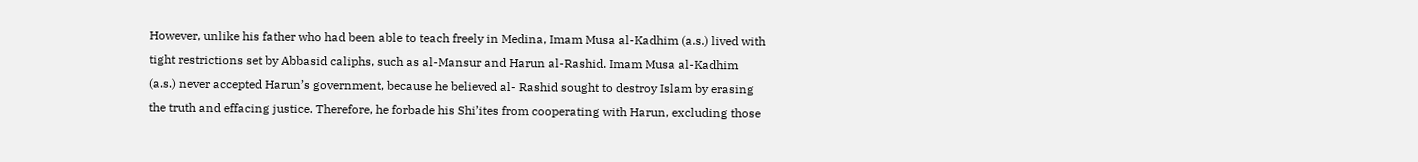However, unlike his father who had been able to teach freely in Medina, Imam Musa al-Kadhim (a.s.) lived with tight restrictions set by Abbasid caliphs, such as al-Mansur and Harun al-Rashid. Imam Musa al-Kadhim (a.s.) never accepted Harun’s government, because he believed al- Rashid sought to destroy Islam by erasing the truth and effacing justice. Therefore, he forbade his Shi’ites from cooperating with Harun, excluding those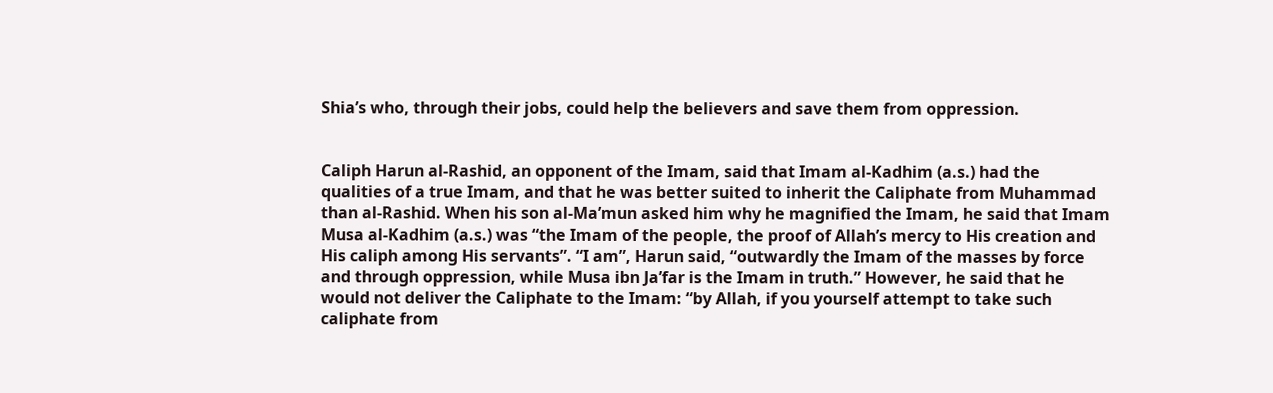Shia’s who, through their jobs, could help the believers and save them from oppression.


Caliph Harun al-Rashid, an opponent of the Imam, said that Imam al-Kadhim (a.s.) had the qualities of a true Imam, and that he was better suited to inherit the Caliphate from Muhammad than al-Rashid. When his son al-Ma’mun asked him why he magnified the Imam, he said that Imam Musa al-Kadhim (a.s.) was “the Imam of the people, the proof of Allah’s mercy to His creation and His caliph among His servants”. “I am”, Harun said, “outwardly the Imam of the masses by force and through oppression, while Musa ibn Ja’far is the Imam in truth.” However, he said that he would not deliver the Caliphate to the Imam: “by Allah, if you yourself attempt to take such caliphate from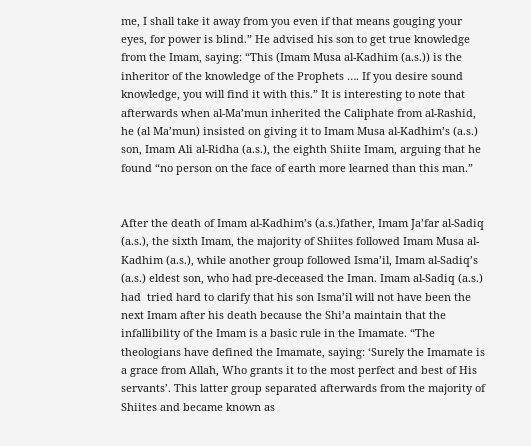me, I shall take it away from you even if that means gouging your eyes, for power is blind.” He advised his son to get true knowledge from the Imam, saying: “This (Imam Musa al-Kadhim (a.s.)) is the inheritor of the knowledge of the Prophets …. If you desire sound knowledge, you will find it with this.” It is interesting to note that afterwards when al-Ma’mun inherited the Caliphate from al-Rashid, he (al Ma’mun) insisted on giving it to Imam Musa al-Kadhim’s (a.s.) son, Imam Ali al-Ridha (a.s.), the eighth Shiite Imam, arguing that he found “no person on the face of earth more learned than this man.”


After the death of Imam al-Kadhim’s (a.s.)father, Imam Ja’far al-Sadiq (a.s.), the sixth Imam, the majority of Shiites followed Imam Musa al-Kadhim (a.s.), while another group followed Isma’il, Imam al-Sadiq’s (a.s.) eldest son, who had pre-deceased the Iman. Imam al-Sadiq (a.s.) had  tried hard to clarify that his son Isma’il will not have been the next Imam after his death because the Shi’a maintain that the infallibility of the Imam is a basic rule in the Imamate. “The theologians have defined the Imamate, saying: ‘Surely the Imamate is a grace from Allah, Who grants it to the most perfect and best of His servants’. This latter group separated afterwards from the majority of Shiites and became known as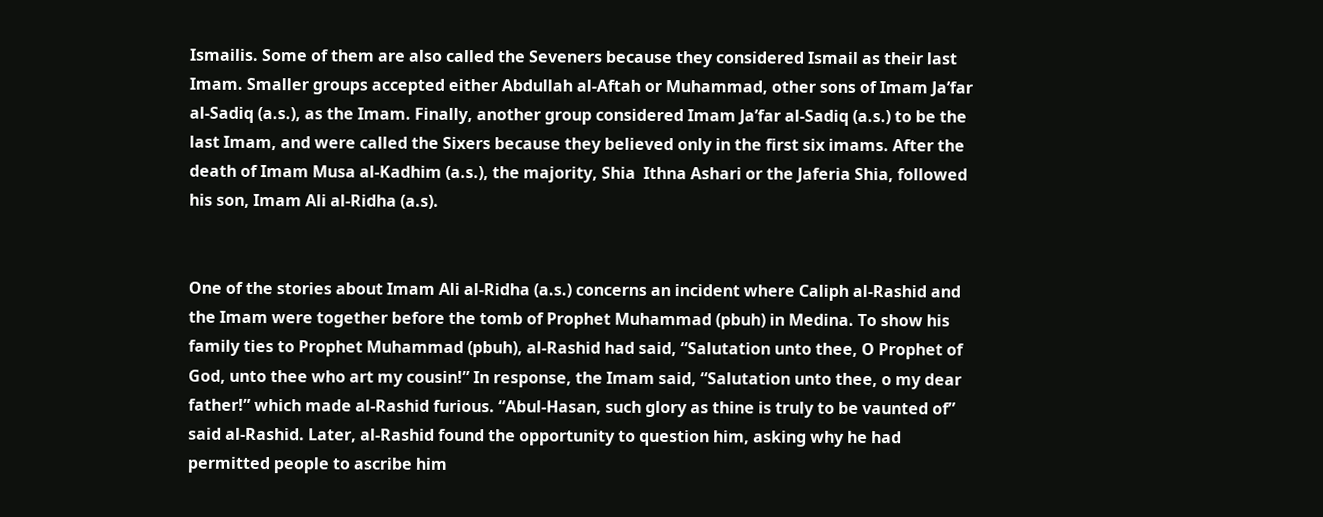Ismailis. Some of them are also called the Seveners because they considered Ismail as their last Imam. Smaller groups accepted either Abdullah al-Aftah or Muhammad, other sons of Imam Ja’far al-Sadiq (a.s.), as the Imam. Finally, another group considered Imam Ja’far al-Sadiq (a.s.) to be the last Imam, and were called the Sixers because they believed only in the first six imams. After the death of Imam Musa al-Kadhim (a.s.), the majority, Shia  Ithna Ashari or the Jaferia Shia, followed his son, Imam Ali al-Ridha (a.s).


One of the stories about Imam Ali al-Ridha (a.s.) concerns an incident where Caliph al-Rashid and the Imam were together before the tomb of Prophet Muhammad (pbuh) in Medina. To show his family ties to Prophet Muhammad (pbuh), al-Rashid had said, “Salutation unto thee, O Prophet of God, unto thee who art my cousin!” In response, the Imam said, “Salutation unto thee, o my dear father!” which made al-Rashid furious. “Abul-Hasan, such glory as thine is truly to be vaunted of” said al-Rashid. Later, al-Rashid found the opportunity to question him, asking why he had permitted people to ascribe him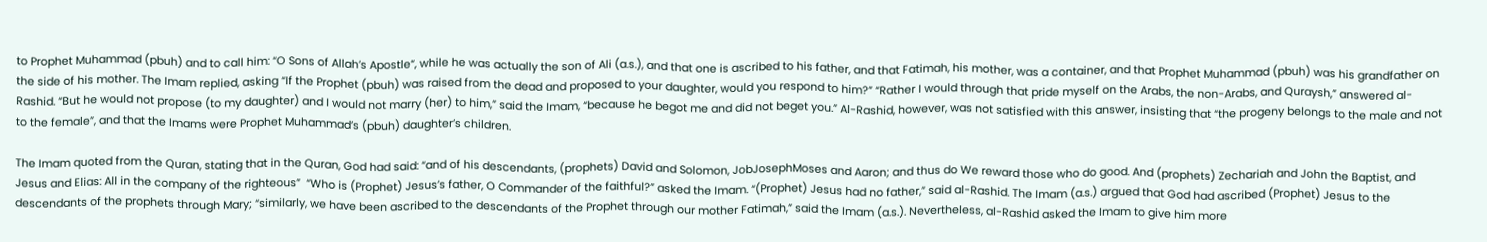to Prophet Muhammad (pbuh) and to call him: “O Sons of Allah’s Apostle“, while he was actually the son of Ali (a.s.), and that one is ascribed to his father, and that Fatimah, his mother, was a container, and that Prophet Muhammad (pbuh) was his grandfather on the side of his mother. The Imam replied, asking “If the Prophet (pbuh) was raised from the dead and proposed to your daughter, would you respond to him?” “Rather I would through that pride myself on the Arabs, the non-Arabs, and Quraysh,” answered al-Rashid. “But he would not propose (to my daughter) and I would not marry (her) to him,” said the Imam, “because he begot me and did not beget you.” Al-Rashid, however, was not satisfied with this answer, insisting that “the progeny belongs to the male and not to the female”, and that the Imams were Prophet Muhammad’s (pbuh) daughter’s children.

The Imam quoted from the Quran, stating that in the Quran, God had said: “and of his descendants, (prophets) David and Solomon, JobJosephMoses and Aaron; and thus do We reward those who do good. And (prophets) Zechariah and John the Baptist, and Jesus and Elias: All in the company of the righteous”  “Who is (Prophet) Jesus’s father, O Commander of the faithful?” asked the Imam. “(Prophet) Jesus had no father,” said al-Rashid. The Imam (a.s.) argued that God had ascribed (Prophet) Jesus to the descendants of the prophets through Mary; “similarly, we have been ascribed to the descendants of the Prophet through our mother Fatimah,” said the Imam (a.s.). Nevertheless, al-Rashid asked the Imam to give him more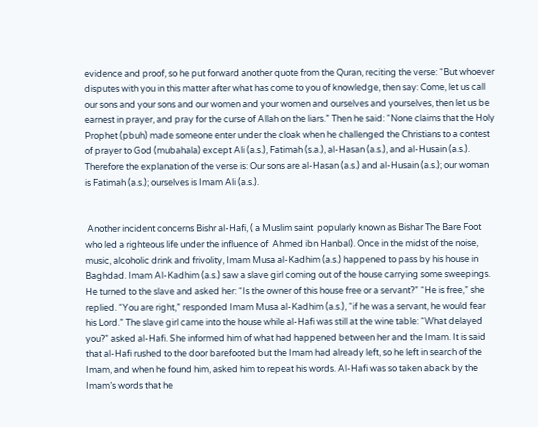evidence and proof, so he put forward another quote from the Quran, reciting the verse: “But whoever disputes with you in this matter after what has come to you of knowledge, then say: Come, let us call our sons and your sons and our women and your women and ourselves and yourselves, then let us be earnest in prayer, and pray for the curse of Allah on the liars.” Then he said: “None claims that the Holy Prophet (pbuh) made someone enter under the cloak when he challenged the Christians to a contest of prayer to God (mubahala) except Ali (a.s.), Fatimah (s.a.), al-Hasan (a.s.), and al-Husain (a.s.). Therefore the explanation of the verse is: Our sons are al-Hasan (a.s.) and al-Husain (a.s.); our woman is Fatimah (a.s.); ourselves is Imam Ali (a.s.).


 Another incident concerns Bishr al-Hafi, ( a Muslim saint  popularly known as Bishar The Bare Foot who led a righteous life under the influence of  Ahmed ibn Hanbal). Once in the midst of the noise, music, alcoholic drink and frivolity, Imam Musa al-Kadhim (a.s.) happened to pass by his house in Baghdad. Imam Al-Kadhim (a.s.) saw a slave girl coming out of the house carrying some sweepings. He turned to the slave and asked her: “Is the owner of this house free or a servant?” “He is free,” she replied. “You are right,” responded Imam Musa al-Kadhim (a.s.), “if he was a servant, he would fear his Lord.” The slave girl came into the house while al-Hafi was still at the wine table: “What delayed you?” asked al-Hafi. She informed him of what had happened between her and the Imam. It is said that al-Hafi rushed to the door barefooted but the Imam had already left, so he left in search of the Imam, and when he found him, asked him to repeat his words. Al-Hafi was so taken aback by the Imam’s words that he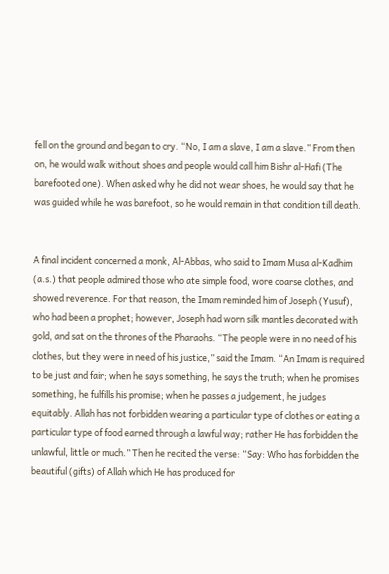fell on the ground and began to cry. “No, I am a slave, I am a slave.” From then on, he would walk without shoes and people would call him Bishr al-Hafi (The barefooted one). When asked why he did not wear shoes, he would say that he was guided while he was barefoot, so he would remain in that condition till death.


A final incident concerned a monk, Al-Abbas, who said to Imam Musa al-Kadhim (a.s.) that people admired those who ate simple food, wore coarse clothes, and showed reverence. For that reason, the Imam reminded him of Joseph (Yusuf), who had been a prophet; however, Joseph had worn silk mantles decorated with gold, and sat on the thrones of the Pharaohs. “The people were in no need of his clothes, but they were in need of his justice,” said the Imam. “An Imam is required to be just and fair; when he says something, he says the truth; when he promises something, he fulfills his promise; when he passes a judgement, he judges equitably. Allah has not forbidden wearing a particular type of clothes or eating a particular type of food earned through a lawful way; rather He has forbidden the unlawful, little or much.” Then he recited the verse: “Say: Who has forbidden the beautiful (gifts) of Allah which He has produced for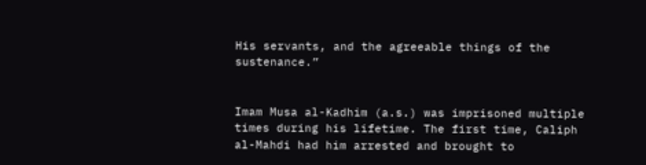His servants, and the agreeable things of the sustenance.”


Imam Musa al-Kadhim (a.s.) was imprisoned multiple times during his lifetime. The first time, Caliph al-Mahdi had him arrested and brought to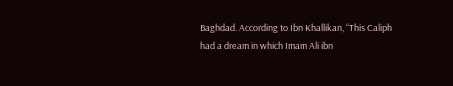Baghdad. According to Ibn Khallikan, “This Caliph had a dream in which Imam Ali ibn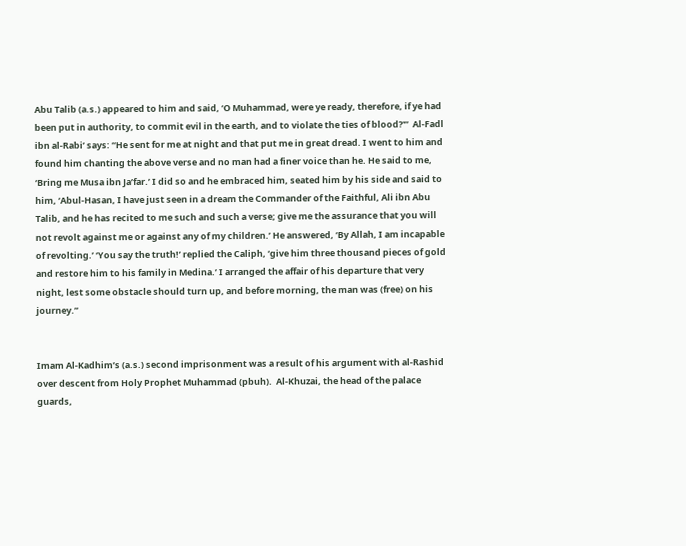Abu Talib (a.s.) appeared to him and said, ‘O Muhammad, were ye ready, therefore, if ye had been put in authority, to commit evil in the earth, and to violate the ties of blood?'”  Al-Fadl ibn al-Rabi’ says: “He sent for me at night and that put me in great dread. I went to him and found him chanting the above verse and no man had a finer voice than he. He said to me, ‘Bring me Musa ibn Ja’far.’ I did so and he embraced him, seated him by his side and said to him, ‘Abul-Hasan, I have just seen in a dream the Commander of the Faithful, Ali ibn Abu Talib, and he has recited to me such and such a verse; give me the assurance that you will not revolt against me or against any of my children.’ He answered, ‘By Allah, I am incapable of revolting.’ ‘You say the truth!’ replied the Caliph, ‘give him three thousand pieces of gold and restore him to his family in Medina.’ I arranged the affair of his departure that very night, lest some obstacle should turn up, and before morning, the man was (free) on his journey.”


Imam Al-Kadhim’s (a.s.) second imprisonment was a result of his argument with al-Rashid over descent from Holy Prophet Muhammad (pbuh).  Al-Khuzai, the head of the palace guards,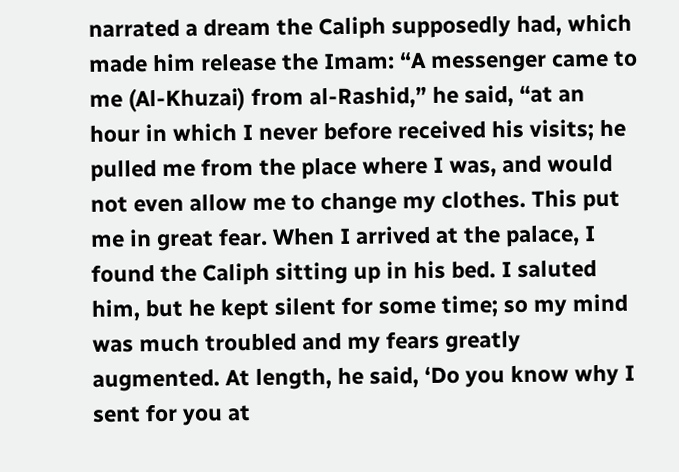narrated a dream the Caliph supposedly had, which made him release the Imam: “A messenger came to me (Al-Khuzai) from al-Rashid,” he said, “at an hour in which I never before received his visits; he pulled me from the place where I was, and would not even allow me to change my clothes. This put me in great fear. When I arrived at the palace, I found the Caliph sitting up in his bed. I saluted him, but he kept silent for some time; so my mind was much troubled and my fears greatly augmented. At length, he said, ‘Do you know why I sent for you at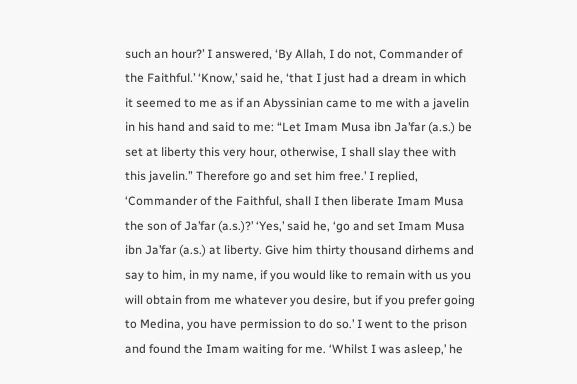such an hour?’ I answered, ‘By Allah, I do not, Commander of the Faithful.’ ‘Know,’ said he, ‘that I just had a dream in which it seemed to me as if an Abyssinian came to me with a javelin in his hand and said to me: “Let Imam Musa ibn Ja’far (a.s.) be set at liberty this very hour, otherwise, I shall slay thee with this javelin.” Therefore go and set him free.’ I replied, ‘Commander of the Faithful, shall I then liberate Imam Musa the son of Ja’far (a.s.)?’ ‘Yes,’ said he, ‘go and set Imam Musa ibn Ja’far (a.s.) at liberty. Give him thirty thousand dirhems and say to him, in my name, if you would like to remain with us you will obtain from me whatever you desire, but if you prefer going to Medina, you have permission to do so.’ I went to the prison and found the Imam waiting for me. ‘Whilst I was asleep,’ he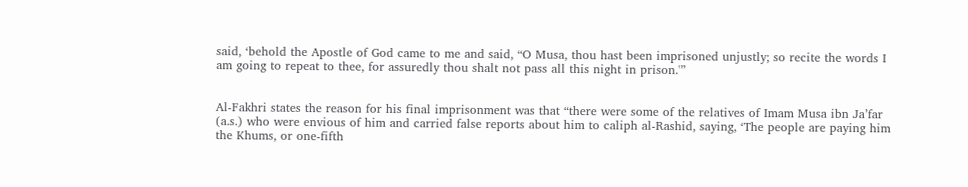said, ‘behold the Apostle of God came to me and said, “O Musa, thou hast been imprisoned unjustly; so recite the words I am going to repeat to thee, for assuredly thou shalt not pass all this night in prison.'”


Al-Fakhri states the reason for his final imprisonment was that “there were some of the relatives of Imam Musa ibn Ja’far (a.s.) who were envious of him and carried false reports about him to caliph al-Rashid, saying, ‘The people are paying him the Khums, or one-fifth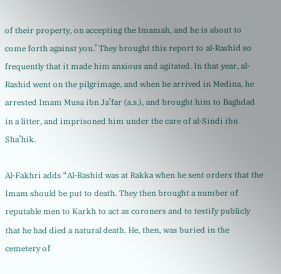of their property, on accepting the Imamah, and he is about to come forth against you.’ They brought this report to al-Rashid so frequently that it made him anxious and agitated. In that year, al-Rashid went on the pilgrimage, and when he arrived in Medina, he arrested Imam Musa ibn Ja’far (a.s.), and brought him to Baghdad in a litter, and imprisoned him under the care of al-Sindi ibn Sha’hik.

Al-Fakhri adds “Al-Rashid was at Rakka when he sent orders that the Imam should be put to death. They then brought a number of reputable men to Karkh to act as coroners and to testify publicly that he had died a natural death. He, then, was buried in the cemetery of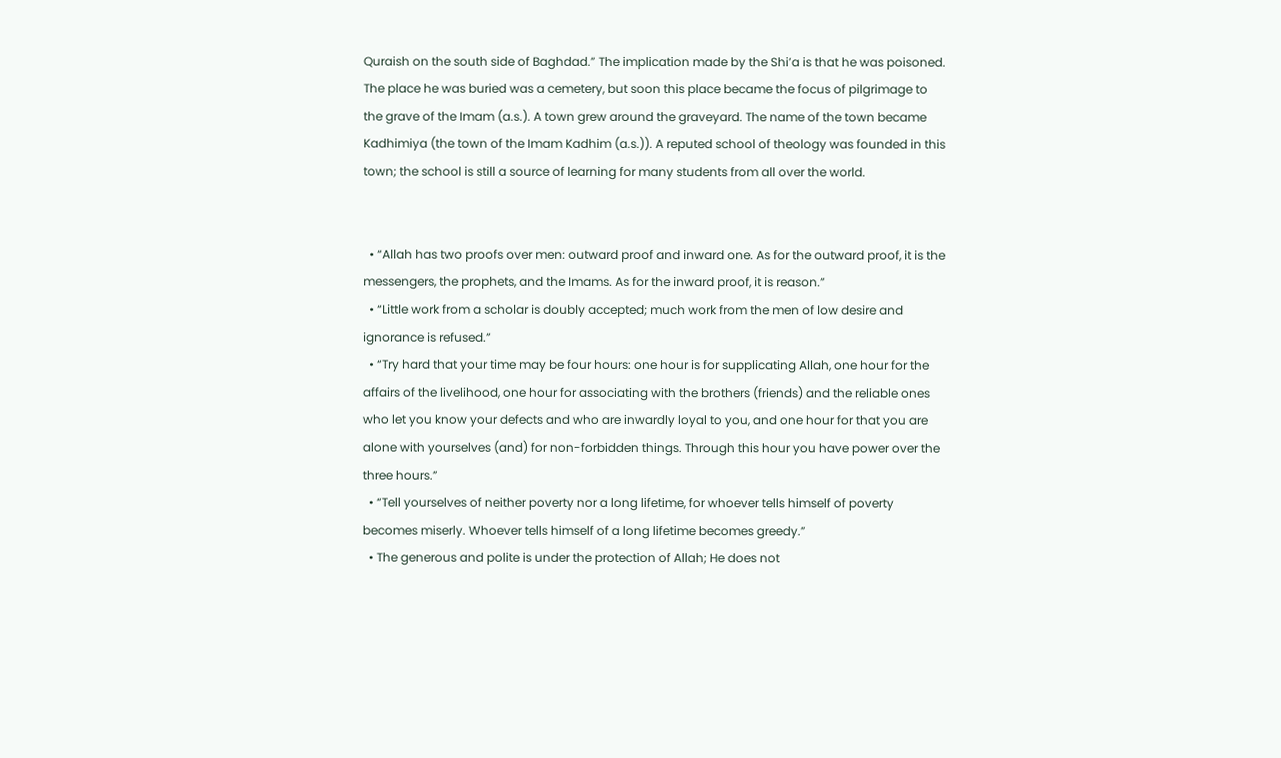Quraish on the south side of Baghdad.” The implication made by the Shi’a is that he was poisoned. The place he was buried was a cemetery, but soon this place became the focus of pilgrimage to the grave of the Imam (a.s.). A town grew around the graveyard. The name of the town became Kadhimiya (the town of the Imam Kadhim (a.s.)). A reputed school of theology was founded in this town; the school is still a source of learning for many students from all over the world.


  • “Allah has two proofs over men: outward proof and inward one. As for the outward proof, it is the messengers, the prophets, and the Imams. As for the inward proof, it is reason.”
  • “Little work from a scholar is doubly accepted; much work from the men of low desire and ignorance is refused.”
  • “Try hard that your time may be four hours: one hour is for supplicating Allah, one hour for the affairs of the livelihood, one hour for associating with the brothers (friends) and the reliable ones who let you know your defects and who are inwardly loyal to you, and one hour for that you are alone with yourselves (and) for non-forbidden things. Through this hour you have power over the three hours.”
  • “Tell yourselves of neither poverty nor a long lifetime, for whoever tells himself of poverty becomes miserly. Whoever tells himself of a long lifetime becomes greedy.”
  • The generous and polite is under the protection of Allah; He does not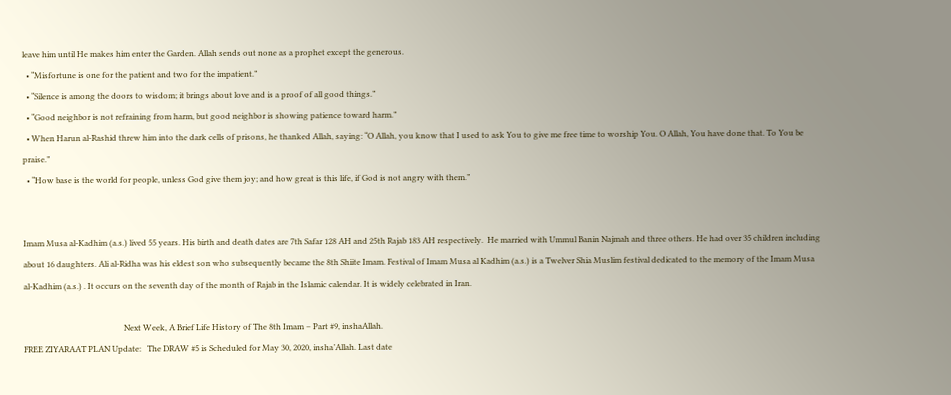leave him until He makes him enter the Garden. Allah sends out none as a prophet except the generous.
  • “Misfortune is one for the patient and two for the impatient.”
  • “Silence is among the doors to wisdom; it brings about love and is a proof of all good things.”
  • “Good neighbor is not refraining from harm, but good neighbor is showing patience toward harm.”
  • When Harun al-Rashid threw him into the dark cells of prisons, he thanked Allah, saying: “O Allah, you know that I used to ask You to give me free time to worship You. O Allah, You have done that. To You be praise.”
  • “How base is the world for people, unless God give them joy; and how great is this life, if God is not angry with them.”


Imam Musa al-Kadhim (a.s.) lived 55 years. His birth and death dates are 7th Safar 128 AH and 25th Rajab 183 AH respectively.  He married with Ummul Banin Najmah and three others. He had over 35 children including about 16 daughters. Ali al-Ridha was his eldest son who subsequently became the 8th Shiite Imam. Festival of Imam Musa al Kadhim (a.s.) is a Twelver Shia Muslim festival dedicated to the memory of the Imam Musa al-Kadhim (a.s.) . It occurs on the seventh day of the month of Rajab in the Islamic calendar. It is widely celebrated in Iran.

                                                  Next Week, A Brief Life History of The 8th Imam – Part #9, inshaAllah.
FREE ZIYARAAT PLAN Update:   The DRAW #5 is Scheduled for May 30, 2020, insha’Allah. Last date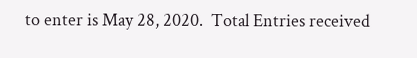to enter is May 28, 2020.  Total Entries received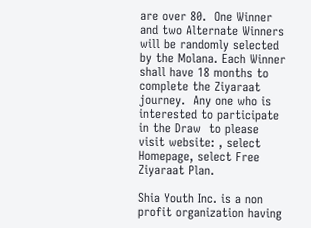are over 80.  One Winner and two Alternate Winners will be randomly selected by the Molana. Each Winner shall have 18 months to complete the Ziyaraat journey.  Any one who is interested to participate in the Draw  to please visit website: , select Homepage, select Free Ziyaraat Plan.

Shia Youth Inc. is a non profit organization having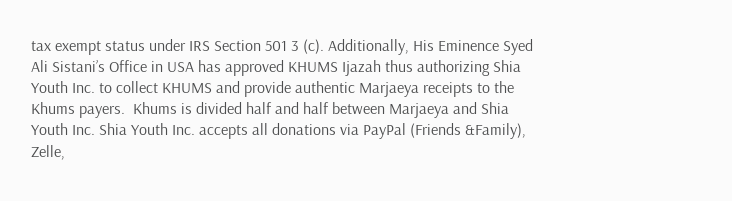tax exempt status under IRS Section 501 3 (c). Additionally, His Eminence Syed Ali Sistani’s Office in USA has approved KHUMS Ijazah thus authorizing Shia Youth Inc. to collect KHUMS and provide authentic Marjaeya receipts to the Khums payers.  Khums is divided half and half between Marjaeya and Shia Youth Inc. Shia Youth Inc. accepts all donations via PayPal (Friends &Family), Zelle,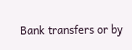Bank transfers or by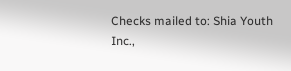Checks mailed to: Shia Youth Inc.,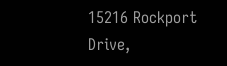15216 Rockport Drive,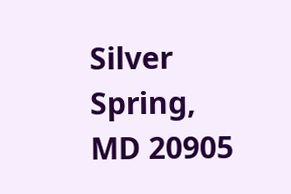Silver Spring, MD 20905